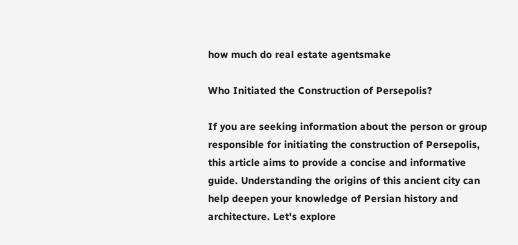how much do real estate agentsmake

Who Initiated the Construction of Persepolis?

If you are seeking information about the person or group responsible for initiating the construction of Persepolis, this article aims to provide a concise and informative guide. Understanding the origins of this ancient city can help deepen your knowledge of Persian history and architecture. Let's explore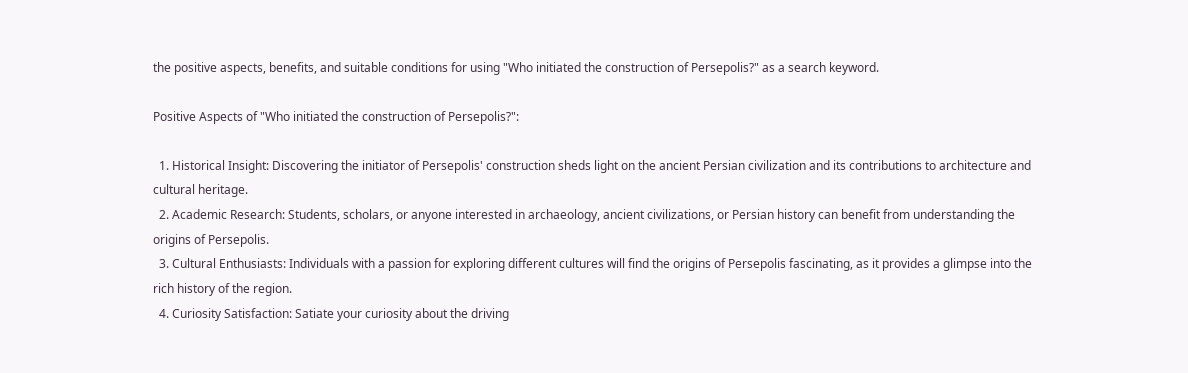the positive aspects, benefits, and suitable conditions for using "Who initiated the construction of Persepolis?" as a search keyword.

Positive Aspects of "Who initiated the construction of Persepolis?":

  1. Historical Insight: Discovering the initiator of Persepolis' construction sheds light on the ancient Persian civilization and its contributions to architecture and cultural heritage.
  2. Academic Research: Students, scholars, or anyone interested in archaeology, ancient civilizations, or Persian history can benefit from understanding the origins of Persepolis.
  3. Cultural Enthusiasts: Individuals with a passion for exploring different cultures will find the origins of Persepolis fascinating, as it provides a glimpse into the rich history of the region.
  4. Curiosity Satisfaction: Satiate your curiosity about the driving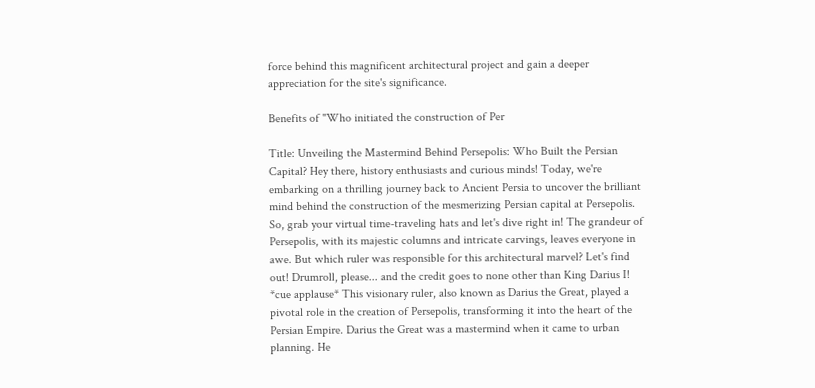force behind this magnificent architectural project and gain a deeper appreciation for the site's significance.

Benefits of "Who initiated the construction of Per

Title: Unveiling the Mastermind Behind Persepolis: Who Built the Persian Capital? Hey there, history enthusiasts and curious minds! Today, we're embarking on a thrilling journey back to Ancient Persia to uncover the brilliant mind behind the construction of the mesmerizing Persian capital at Persepolis. So, grab your virtual time-traveling hats and let's dive right in! The grandeur of Persepolis, with its majestic columns and intricate carvings, leaves everyone in awe. But which ruler was responsible for this architectural marvel? Let's find out! Drumroll, please... and the credit goes to none other than King Darius I! *cue applause* This visionary ruler, also known as Darius the Great, played a pivotal role in the creation of Persepolis, transforming it into the heart of the Persian Empire. Darius the Great was a mastermind when it came to urban planning. He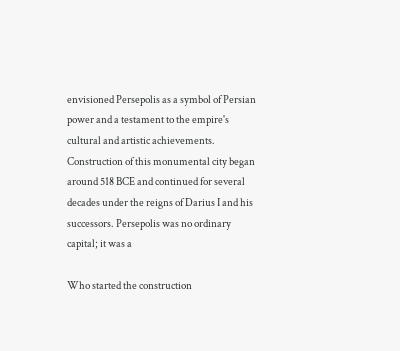envisioned Persepolis as a symbol of Persian power and a testament to the empire's cultural and artistic achievements. Construction of this monumental city began around 518 BCE and continued for several decades under the reigns of Darius I and his successors. Persepolis was no ordinary capital; it was a

Who started the construction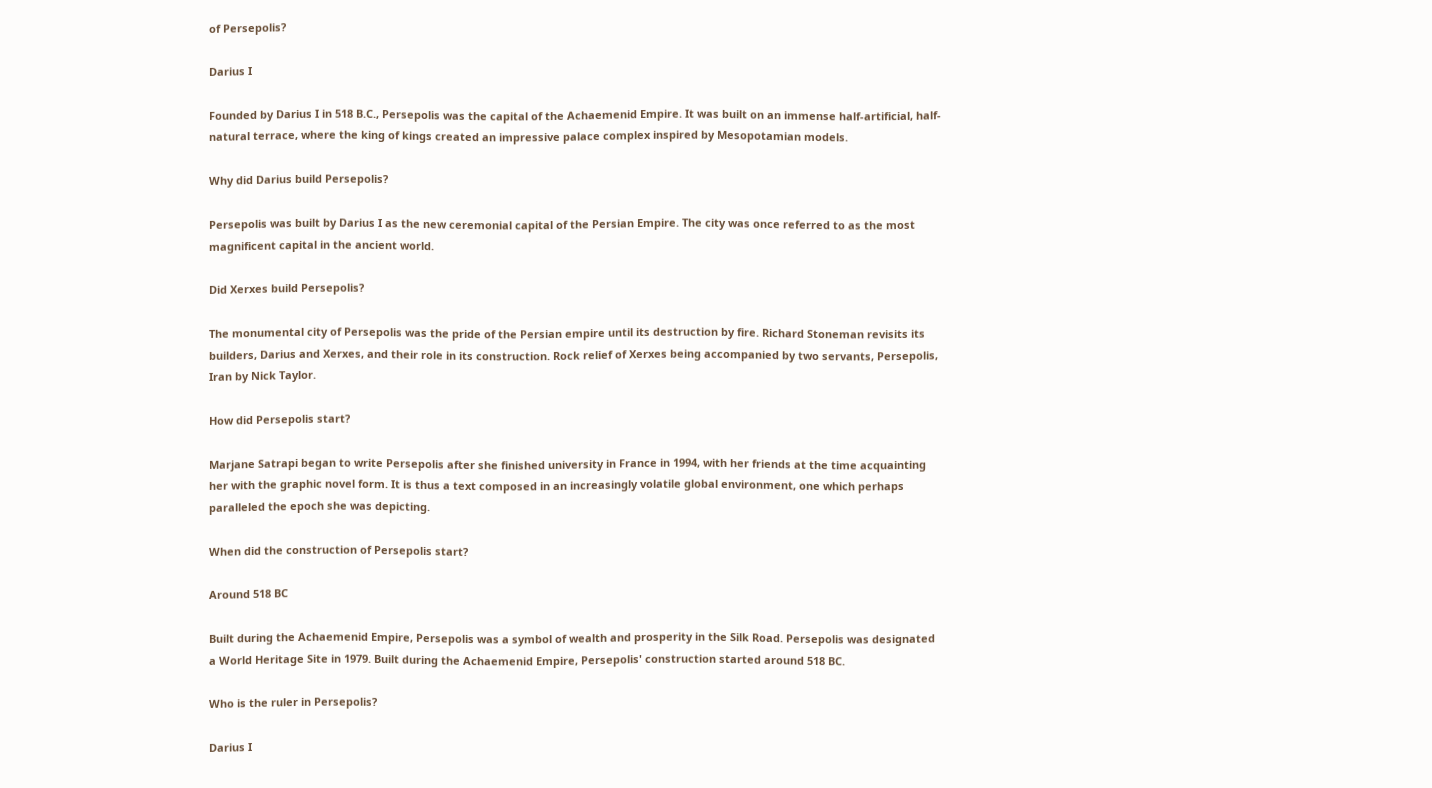of Persepolis?

Darius I

Founded by Darius I in 518 B.C., Persepolis was the capital of the Achaemenid Empire. It was built on an immense half-artificial, half-natural terrace, where the king of kings created an impressive palace complex inspired by Mesopotamian models.

Why did Darius build Persepolis?

Persepolis was built by Darius I as the new ceremonial capital of the Persian Empire. The city was once referred to as the most magnificent capital in the ancient world.

Did Xerxes build Persepolis?

The monumental city of Persepolis was the pride of the Persian empire until its destruction by fire. Richard Stoneman revisits its builders, Darius and Xerxes, and their role in its construction. Rock relief of Xerxes being accompanied by two servants, Persepolis, Iran by Nick Taylor.

How did Persepolis start?

Marjane Satrapi began to write Persepolis after she finished university in France in 1994, with her friends at the time acquainting her with the graphic novel form. It is thus a text composed in an increasingly volatile global environment, one which perhaps paralleled the epoch she was depicting.

When did the construction of Persepolis start?

Around 518 BC

Built during the Achaemenid Empire, Persepolis was a symbol of wealth and prosperity in the Silk Road. Persepolis was designated a World Heritage Site in 1979. Built during the Achaemenid Empire, Persepolis' construction started around 518 BC.

Who is the ruler in Persepolis?

Darius I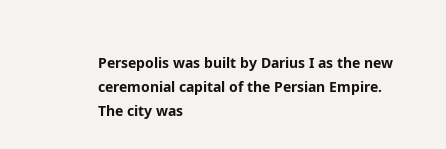Persepolis was built by Darius I as the new ceremonial capital of the Persian Empire. The city was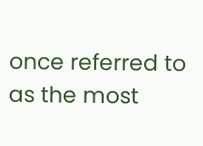once referred to as the most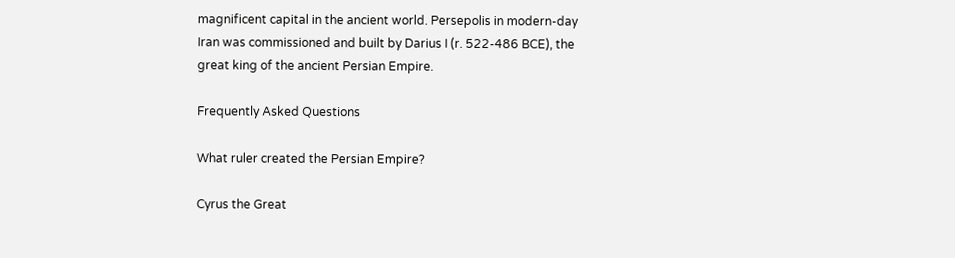magnificent capital in the ancient world. Persepolis in modern-day Iran was commissioned and built by Darius I (r. 522-486 BCE), the great king of the ancient Persian Empire.

Frequently Asked Questions

What ruler created the Persian Empire?

Cyrus the Great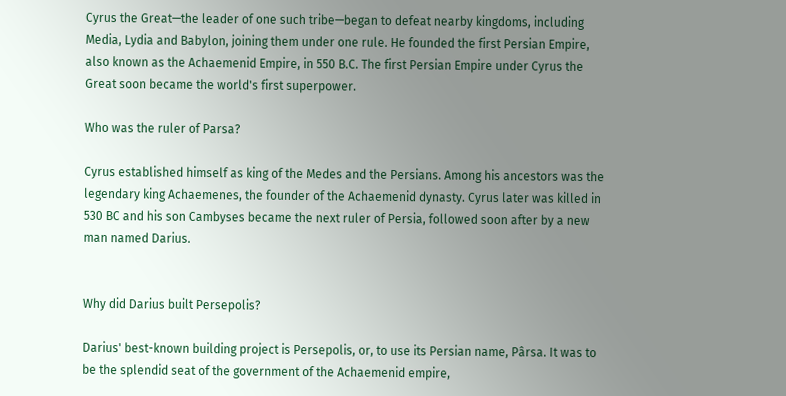Cyrus the Great—the leader of one such tribe—began to defeat nearby kingdoms, including Media, Lydia and Babylon, joining them under one rule. He founded the first Persian Empire, also known as the Achaemenid Empire, in 550 B.C. The first Persian Empire under Cyrus the Great soon became the world's first superpower.

Who was the ruler of Parsa?

Cyrus established himself as king of the Medes and the Persians. Among his ancestors was the legendary king Achaemenes, the founder of the Achaemenid dynasty. Cyrus later was killed in 530 BC and his son Cambyses became the next ruler of Persia, followed soon after by a new man named Darius.


Why did Darius built Persepolis?

Darius' best-known building project is Persepolis, or, to use its Persian name, Pârsa. It was to be the splendid seat of the government of the Achaemenid empire,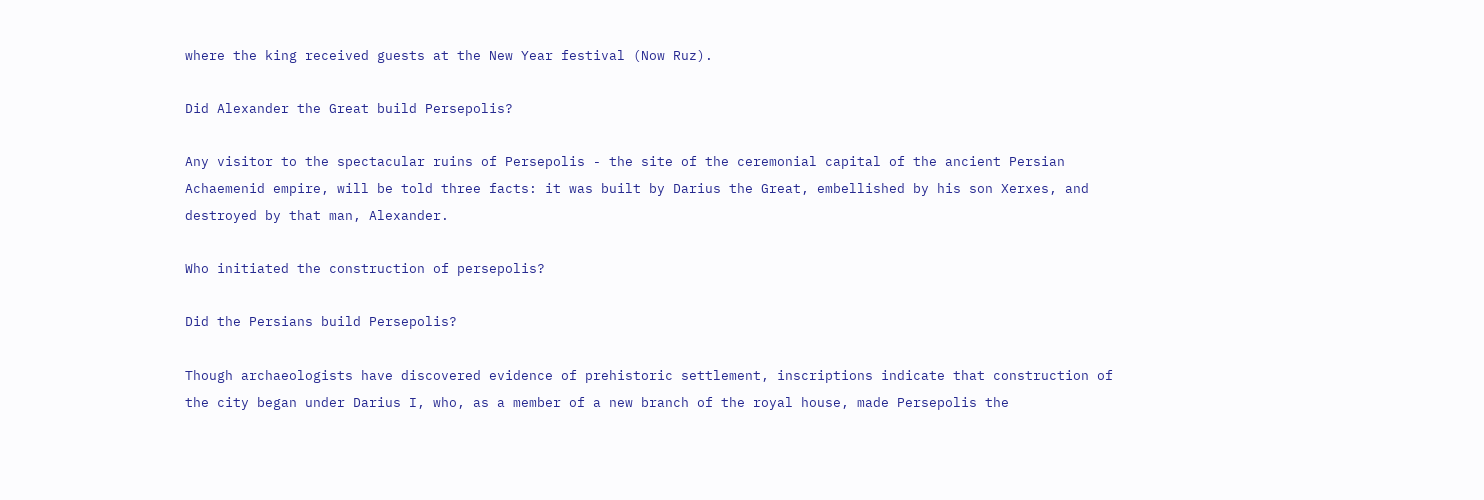where the king received guests at the New Year festival (Now Ruz).

Did Alexander the Great build Persepolis?

Any visitor to the spectacular ruins of Persepolis - the site of the ceremonial capital of the ancient Persian Achaemenid empire, will be told three facts: it was built by Darius the Great, embellished by his son Xerxes, and destroyed by that man, Alexander.

Who initiated the construction of persepolis?

Did the Persians build Persepolis?

Though archaeologists have discovered evidence of prehistoric settlement, inscriptions indicate that construction of the city began under Darius I, who, as a member of a new branch of the royal house, made Persepolis the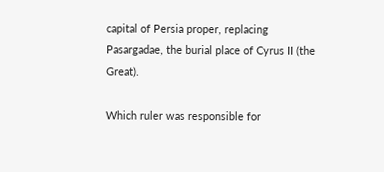capital of Persia proper, replacing Pasargadae, the burial place of Cyrus II (the Great).

Which ruler was responsible for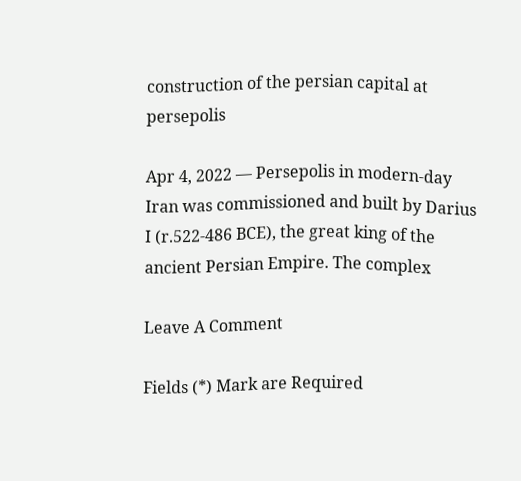construction of the persian capital at persepolis

Apr 4, 2022 — Persepolis in modern-day Iran was commissioned and built by Darius I (r.522-486 BCE), the great king of the ancient Persian Empire. The complex

Leave A Comment

Fields (*) Mark are Required